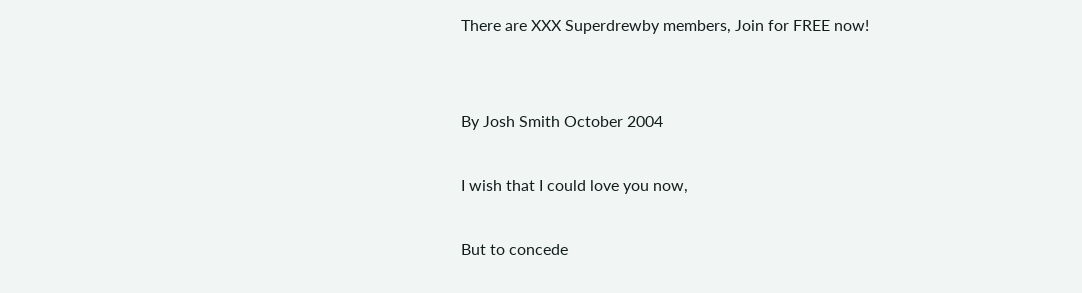There are XXX Superdrewby members, Join for FREE now!


By Josh Smith October 2004

I wish that I could love you now,

But to concede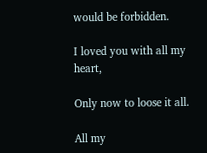would be forbidden.

I loved you with all my heart,

Only now to loose it all.

All my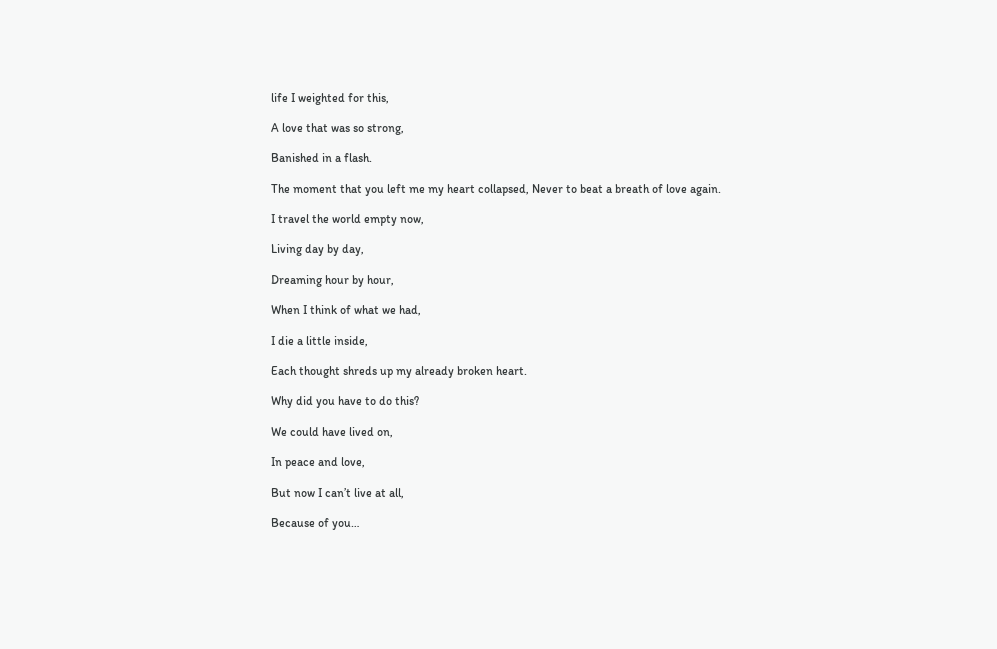life I weighted for this,

A love that was so strong,

Banished in a flash.

The moment that you left me my heart collapsed, Never to beat a breath of love again.

I travel the world empty now,

Living day by day,

Dreaming hour by hour,

When I think of what we had,

I die a little inside,

Each thought shreds up my already broken heart.

Why did you have to do this?

We could have lived on,

In peace and love,

But now I can’t live at all,

Because of you…